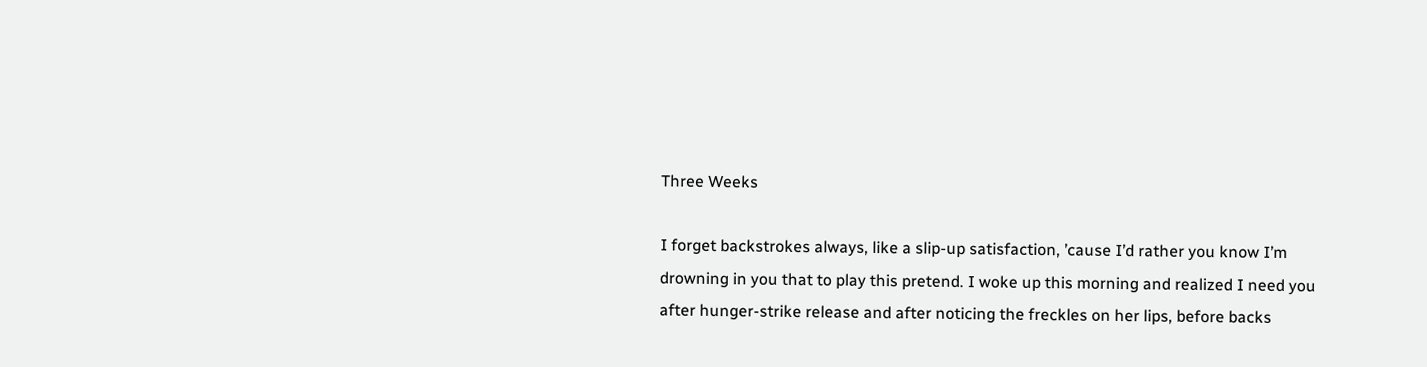Three Weeks

I forget backstrokes always, like a slip-up satisfaction, ’cause I’d rather you know I’m drowning in you that to play this pretend. I woke up this morning and realized I need you after hunger-strike release and after noticing the freckles on her lips, before backs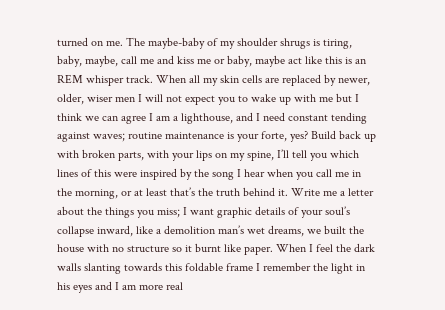turned on me. The maybe-baby of my shoulder shrugs is tiring, baby, maybe, call me and kiss me or baby, maybe act like this is an REM whisper track. When all my skin cells are replaced by newer, older, wiser men I will not expect you to wake up with me but I think we can agree I am a lighthouse, and I need constant tending against waves; routine maintenance is your forte, yes? Build back up with broken parts, with your lips on my spine, I’ll tell you which lines of this were inspired by the song I hear when you call me in the morning, or at least that’s the truth behind it. Write me a letter about the things you miss; I want graphic details of your soul’s collapse inward, like a demolition man’s wet dreams, we built the house with no structure so it burnt like paper. When I feel the dark walls slanting towards this foldable frame I remember the light in his eyes and I am more real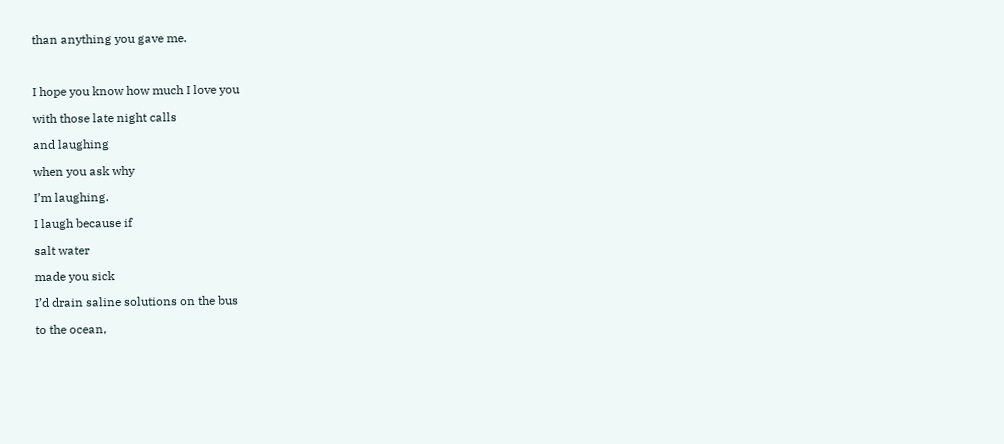than anything you gave me.



I hope you know how much I love you

with those late night calls

and laughing

when you ask why

I’m laughing.

I laugh because if

salt water

made you sick

I’d drain saline solutions on the bus

to the ocean,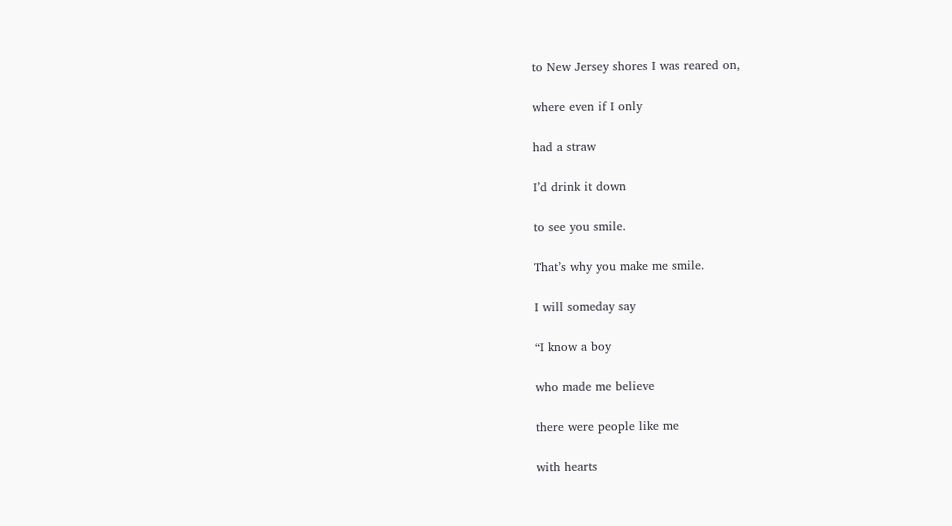to New Jersey shores I was reared on,

where even if I only

had a straw

I’d drink it down

to see you smile.

That’s why you make me smile.

I will someday say

“I know a boy

who made me believe

there were people like me

with hearts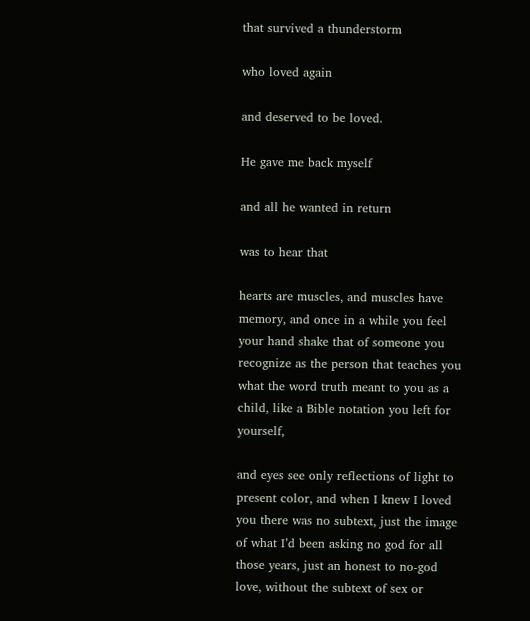that survived a thunderstorm

who loved again

and deserved to be loved.

He gave me back myself

and all he wanted in return

was to hear that

hearts are muscles, and muscles have memory, and once in a while you feel your hand shake that of someone you recognize as the person that teaches you what the word truth meant to you as a child, like a Bible notation you left for yourself,

and eyes see only reflections of light to present color, and when I knew I loved you there was no subtext, just the image of what I’d been asking no god for all those years, just an honest to no-god love, without the subtext of sex or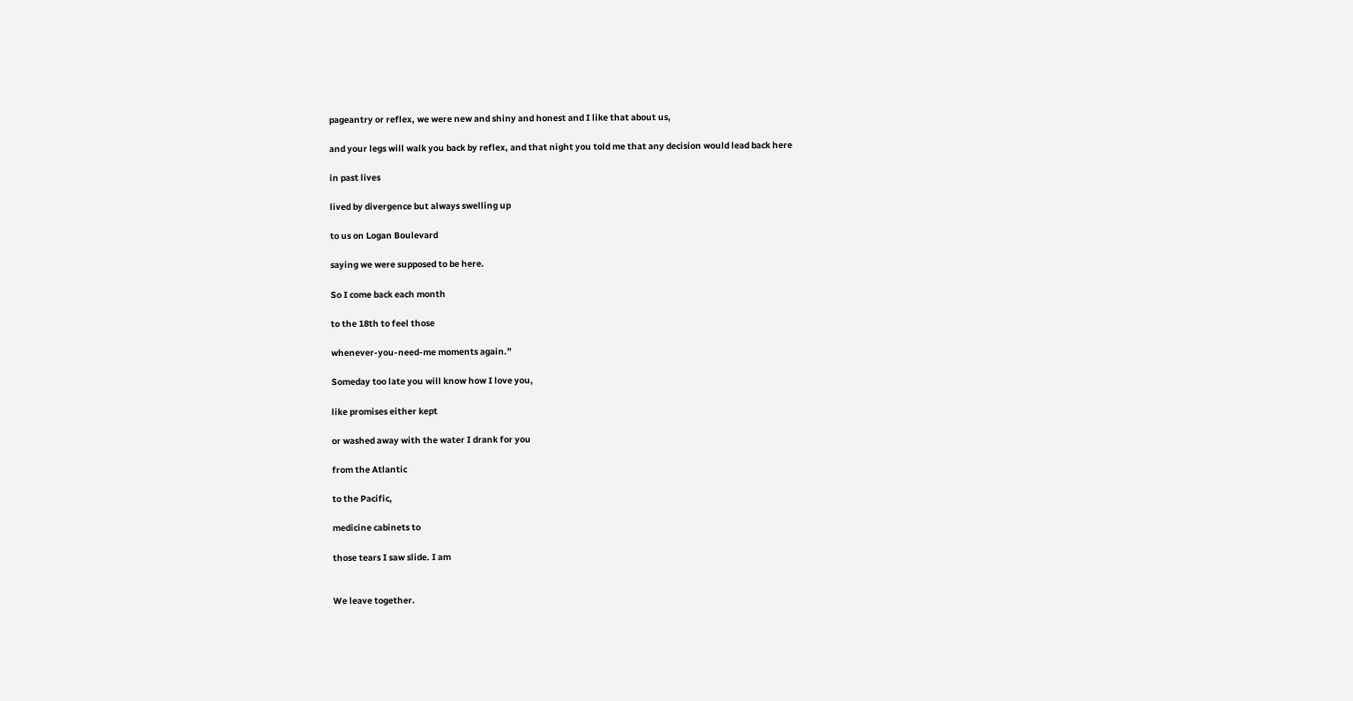pageantry or reflex, we were new and shiny and honest and I like that about us,

and your legs will walk you back by reflex, and that night you told me that any decision would lead back here

in past lives

lived by divergence but always swelling up

to us on Logan Boulevard

saying we were supposed to be here.

So I come back each month

to the 18th to feel those

whenever-you-need-me moments again.”

Someday too late you will know how I love you,

like promises either kept

or washed away with the water I drank for you

from the Atlantic

to the Pacific,

medicine cabinets to

those tears I saw slide. I am


We leave together.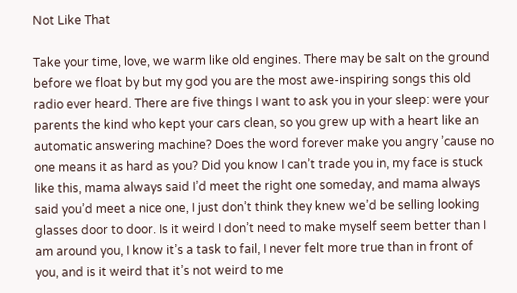Not Like That

Take your time, love, we warm like old engines. There may be salt on the ground before we float by but my god you are the most awe-inspiring songs this old radio ever heard. There are five things I want to ask you in your sleep: were your parents the kind who kept your cars clean, so you grew up with a heart like an automatic answering machine? Does the word forever make you angry ’cause no one means it as hard as you? Did you know I can’t trade you in, my face is stuck like this, mama always said I’d meet the right one someday, and mama always said you’d meet a nice one, I just don’t think they knew we’d be selling looking glasses door to door. Is it weird I don’t need to make myself seem better than I am around you, I know it’s a task to fail, I never felt more true than in front of you, and is it weird that it’s not weird to me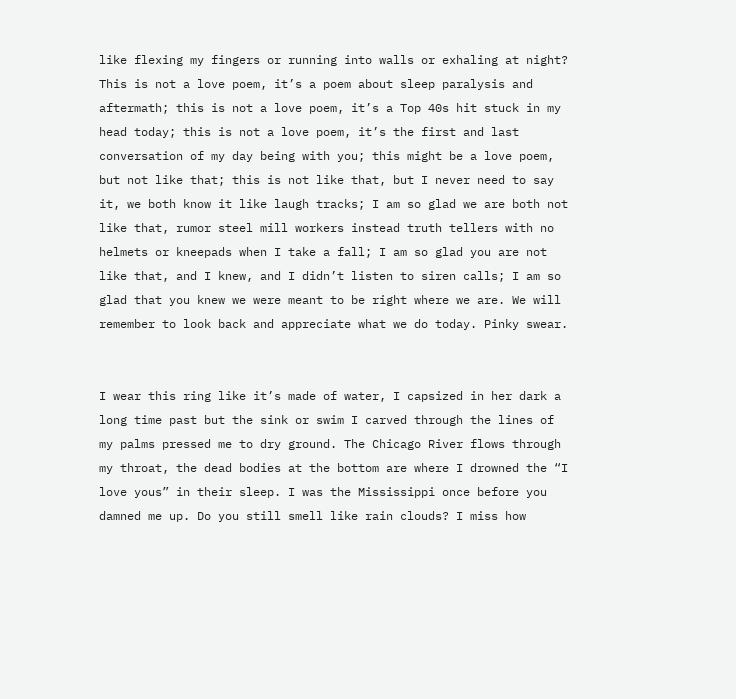like flexing my fingers or running into walls or exhaling at night? This is not a love poem, it’s a poem about sleep paralysis and aftermath; this is not a love poem, it’s a Top 40s hit stuck in my head today; this is not a love poem, it’s the first and last conversation of my day being with you; this might be a love poem, but not like that; this is not like that, but I never need to say it, we both know it like laugh tracks; I am so glad we are both not like that, rumor steel mill workers instead truth tellers with no helmets or kneepads when I take a fall; I am so glad you are not like that, and I knew, and I didn’t listen to siren calls; I am so glad that you knew we were meant to be right where we are. We will remember to look back and appreciate what we do today. Pinky swear.


I wear this ring like it’s made of water, I capsized in her dark a long time past but the sink or swim I carved through the lines of my palms pressed me to dry ground. The Chicago River flows through my throat, the dead bodies at the bottom are where I drowned the “I love yous” in their sleep. I was the Mississippi once before you damned me up. Do you still smell like rain clouds? I miss how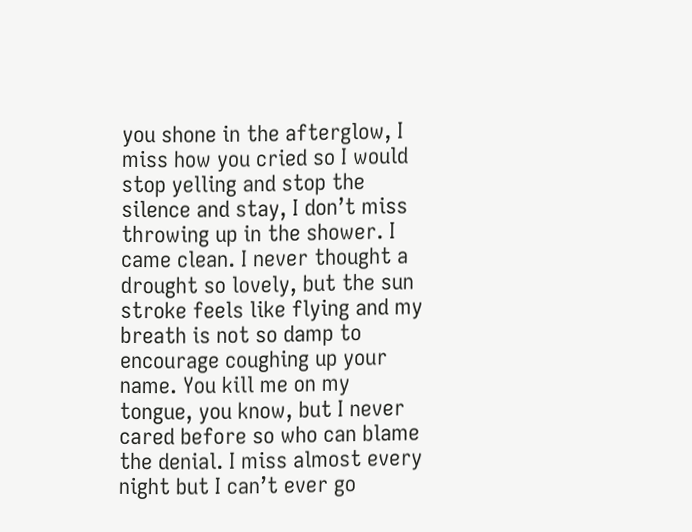you shone in the afterglow, I miss how you cried so I would stop yelling and stop the silence and stay, I don’t miss throwing up in the shower. I came clean. I never thought a drought so lovely, but the sun stroke feels like flying and my breath is not so damp to encourage coughing up your name. You kill me on my tongue, you know, but I never cared before so who can blame the denial. I miss almost every night but I can’t ever go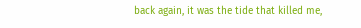back again, it was the tide that killed me,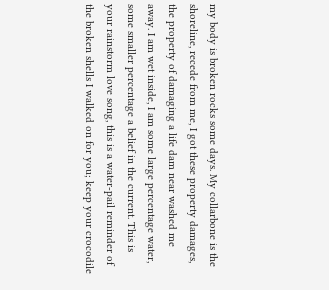my body is broken rocks some days. My collarbone is the shoreline, recede from me, I got these property damages, the property of damaging a life dam near washed me away. I am wet inside, I am some large percentage water, some smaller percentage a belief in the current. This is your rainstorm love song, this is a water-pail reminder of the broken shells I walked on for you; keep your crocodile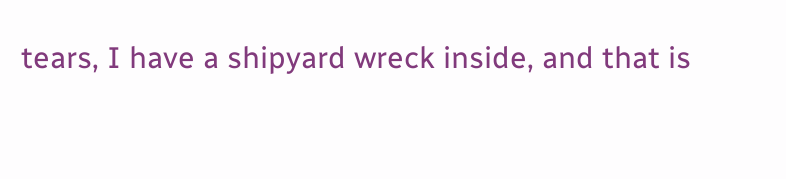tears, I have a shipyard wreck inside, and that is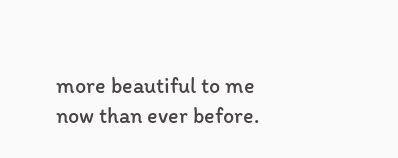more beautiful to me now than ever before.